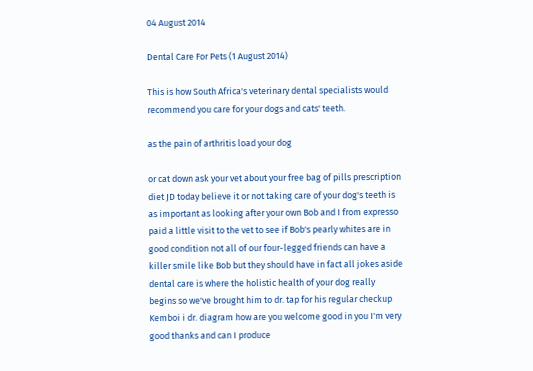04 August 2014

Dental Care For Pets (1 August 2014)

This is how South Africa's veterinary dental specialists would recommend you care for your dogs and cats' teeth.

as the pain of arthritis load your dog

or cat down ask your vet about your free bag of pills prescription diet JD today believe it or not taking care of your dog's teeth is as important as looking after your own Bob and I from expresso paid a little visit to the vet to see if Bob's pearly whites are in good condition not all of our four-legged friends can have a killer smile like Bob but they should have in fact all jokes aside dental care is where the holistic health of your dog really begins so we've brought him to dr. tap for his regular checkup Kemboi i dr. diagram how are you welcome good in you I'm very good thanks and can I produce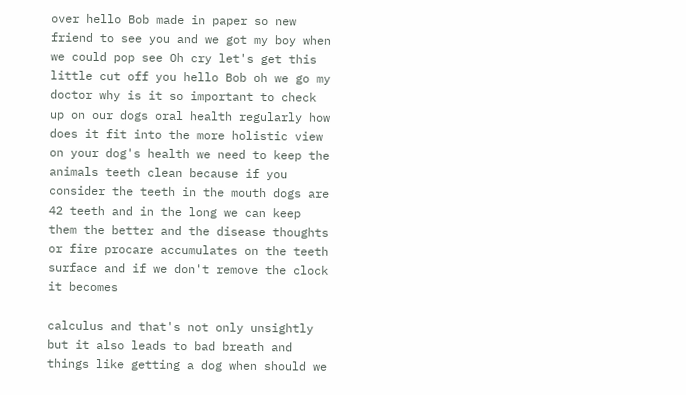over hello Bob made in paper so new friend to see you and we got my boy when we could pop see Oh cry let's get this little cut off you hello Bob oh we go my doctor why is it so important to check up on our dogs oral health regularly how does it fit into the more holistic view on your dog's health we need to keep the animals teeth clean because if you consider the teeth in the mouth dogs are 42 teeth and in the long we can keep them the better and the disease thoughts or fire procare accumulates on the teeth surface and if we don't remove the clock it becomes

calculus and that's not only unsightly but it also leads to bad breath and things like getting a dog when should we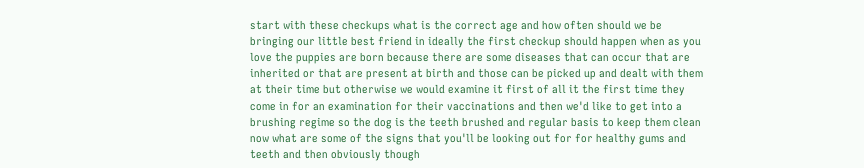start with these checkups what is the correct age and how often should we be bringing our little best friend in ideally the first checkup should happen when as you love the puppies are born because there are some diseases that can occur that are inherited or that are present at birth and those can be picked up and dealt with them at their time but otherwise we would examine it first of all it the first time they come in for an examination for their vaccinations and then we'd like to get into a brushing regime so the dog is the teeth brushed and regular basis to keep them clean now what are some of the signs that you'll be looking out for for healthy gums and teeth and then obviously though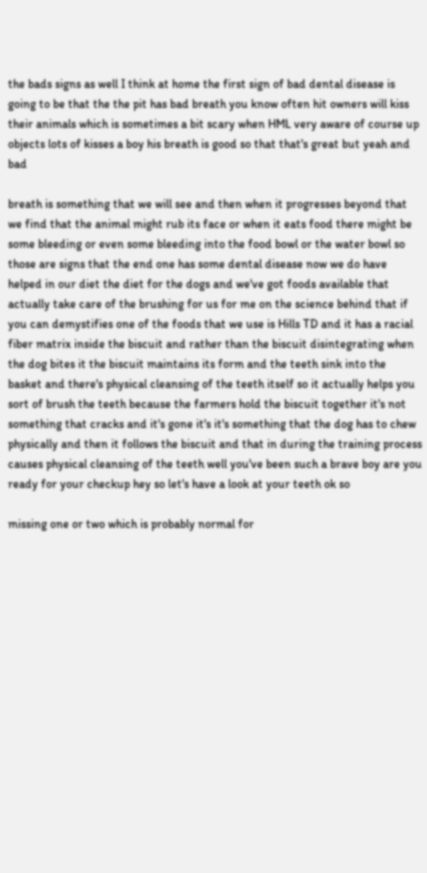the bads signs as well I think at home the first sign of bad dental disease is going to be that the the pit has bad breath you know often hit owners will kiss their animals which is sometimes a bit scary when HML very aware of course up objects lots of kisses a boy his breath is good so that that's great but yeah and bad

breath is something that we will see and then when it progresses beyond that we find that the animal might rub its face or when it eats food there might be some bleeding or even some bleeding into the food bowl or the water bowl so those are signs that the end one has some dental disease now we do have helped in our diet the diet for the dogs and we've got foods available that actually take care of the brushing for us for me on the science behind that if you can demystifies one of the foods that we use is Hills TD and it has a racial fiber matrix inside the biscuit and rather than the biscuit disintegrating when the dog bites it the biscuit maintains its form and the teeth sink into the basket and there's physical cleansing of the teeth itself so it actually helps you sort of brush the teeth because the farmers hold the biscuit together it's not something that cracks and it's gone it's it's something that the dog has to chew physically and then it follows the biscuit and that in during the training process causes physical cleansing of the teeth well you've been such a brave boy are you ready for your checkup hey so let's have a look at your teeth ok so

missing one or two which is probably normal for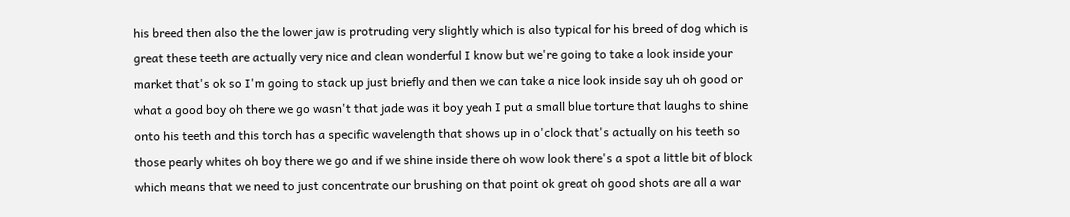his breed then also the the lower jaw is protruding very slightly which is also typical for his breed of dog which is great these teeth are actually very nice and clean wonderful I know but we're going to take a look inside your market that's ok so I'm going to stack up just briefly and then we can take a nice look inside say uh oh good or what a good boy oh there we go wasn't that jade was it boy yeah I put a small blue torture that laughs to shine onto his teeth and this torch has a specific wavelength that shows up in o'clock that's actually on his teeth so those pearly whites oh boy there we go and if we shine inside there oh wow look there's a spot a little bit of block which means that we need to just concentrate our brushing on that point ok great oh good shots are all a war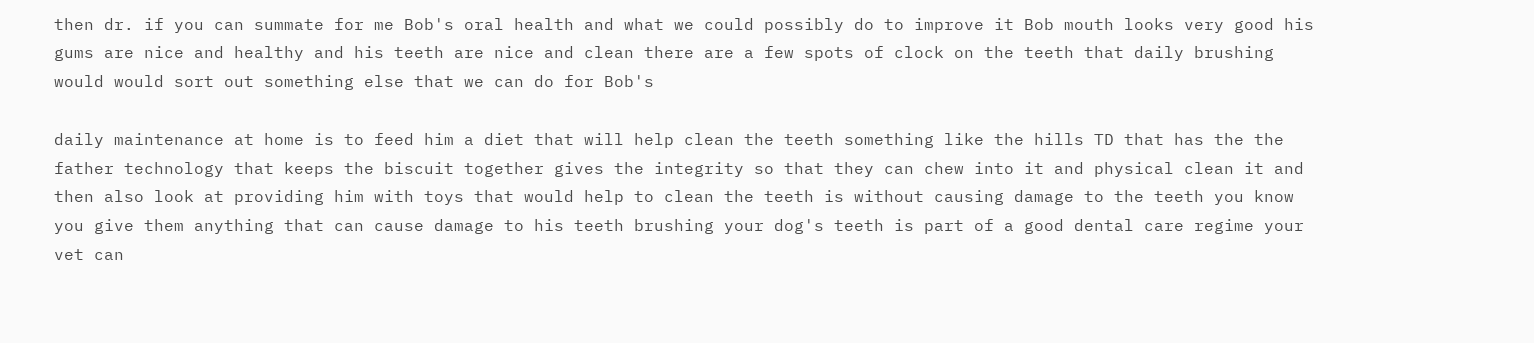then dr. if you can summate for me Bob's oral health and what we could possibly do to improve it Bob mouth looks very good his gums are nice and healthy and his teeth are nice and clean there are a few spots of clock on the teeth that daily brushing would would sort out something else that we can do for Bob's

daily maintenance at home is to feed him a diet that will help clean the teeth something like the hills TD that has the the father technology that keeps the biscuit together gives the integrity so that they can chew into it and physical clean it and then also look at providing him with toys that would help to clean the teeth is without causing damage to the teeth you know you give them anything that can cause damage to his teeth brushing your dog's teeth is part of a good dental care regime your vet can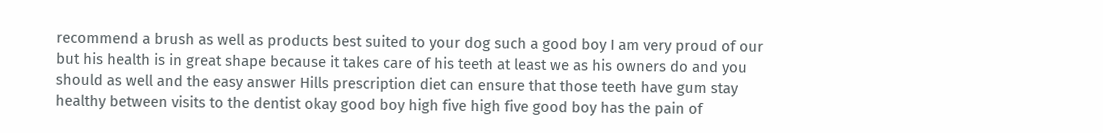recommend a brush as well as products best suited to your dog such a good boy I am very proud of our but his health is in great shape because it takes care of his teeth at least we as his owners do and you should as well and the easy answer Hills prescription diet can ensure that those teeth have gum stay healthy between visits to the dentist okay good boy high five high five good boy has the pain of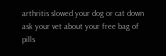arthritis slowed your dog or cat down ask your vet about your free bag of pills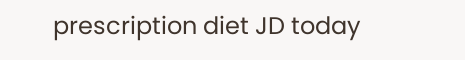prescription diet JD today